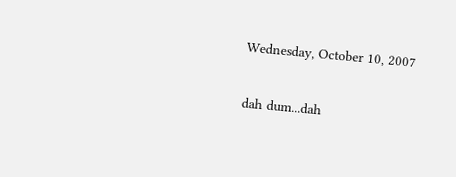Wednesday, October 10, 2007

dah dum...dah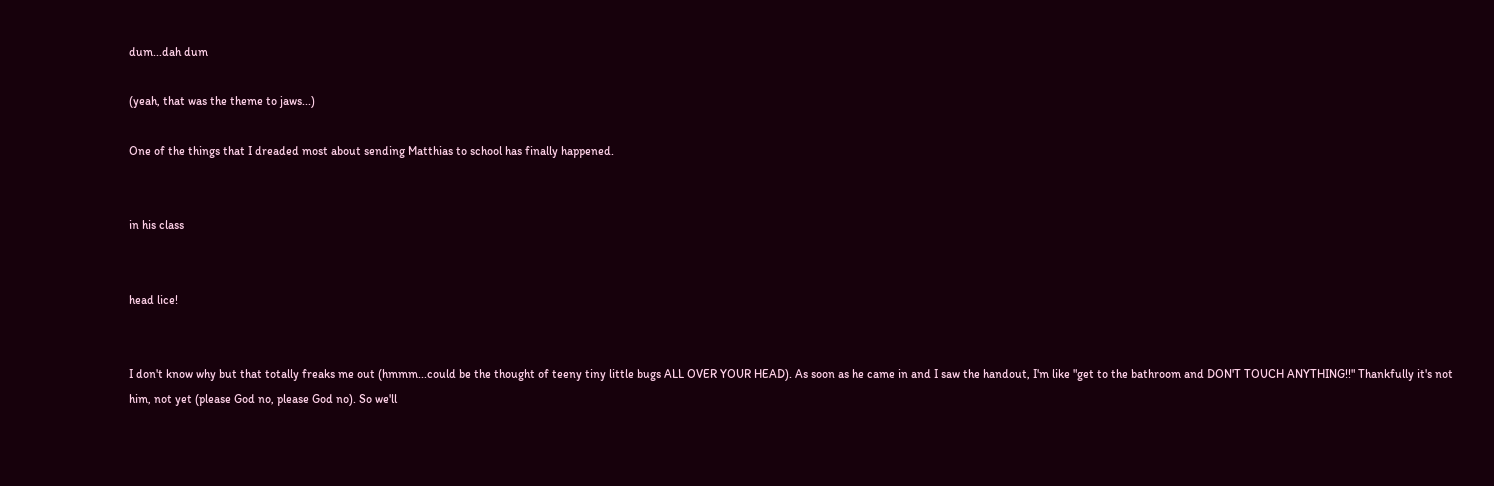dum...dah dum

(yeah, that was the theme to jaws...)

One of the things that I dreaded most about sending Matthias to school has finally happened.


in his class


head lice!


I don't know why but that totally freaks me out (hmmm...could be the thought of teeny tiny little bugs ALL OVER YOUR HEAD). As soon as he came in and I saw the handout, I'm like "get to the bathroom and DON'T TOUCH ANYTHING!!" Thankfully it's not him, not yet (please God no, please God no). So we'll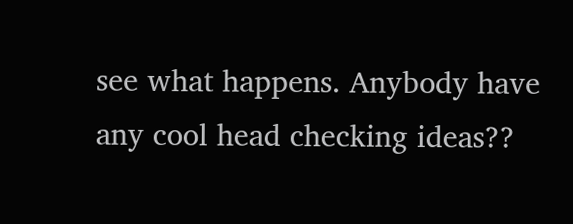see what happens. Anybody have any cool head checking ideas??